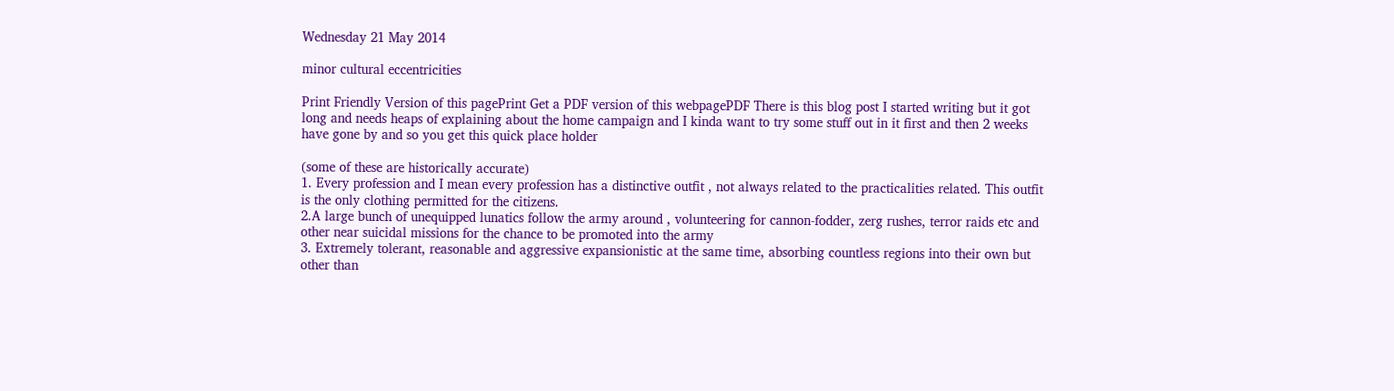Wednesday 21 May 2014

minor cultural eccentricities

Print Friendly Version of this pagePrint Get a PDF version of this webpagePDF There is this blog post I started writing but it got long and needs heaps of explaining about the home campaign and I kinda want to try some stuff out in it first and then 2 weeks have gone by and so you get this quick place holder

(some of these are historically accurate)
1. Every profession and I mean every profession has a distinctive outfit , not always related to the practicalities related. This outfit is the only clothing permitted for the citizens.
2.A large bunch of unequipped lunatics follow the army around , volunteering for cannon-fodder, zerg rushes, terror raids etc and other near suicidal missions for the chance to be promoted into the army
3. Extremely tolerant, reasonable and aggressive expansionistic at the same time, absorbing countless regions into their own but other than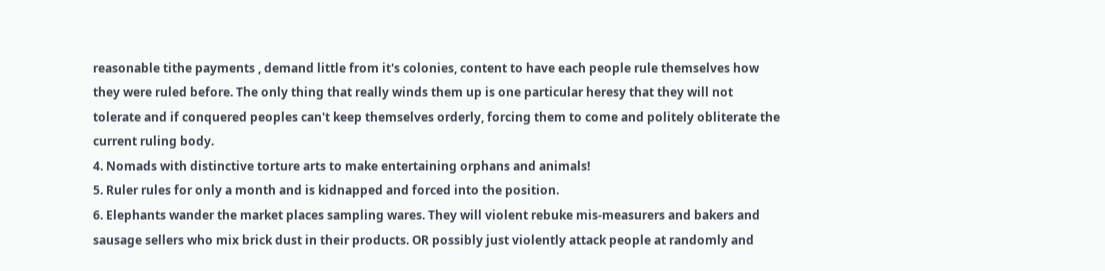reasonable tithe payments , demand little from it's colonies, content to have each people rule themselves how they were ruled before. The only thing that really winds them up is one particular heresy that they will not tolerate and if conquered peoples can't keep themselves orderly, forcing them to come and politely obliterate the current ruling body.
4. Nomads with distinctive torture arts to make entertaining orphans and animals!
5. Ruler rules for only a month and is kidnapped and forced into the position.
6. Elephants wander the market places sampling wares. They will violent rebuke mis-measurers and bakers and sausage sellers who mix brick dust in their products. OR possibly just violently attack people at randomly and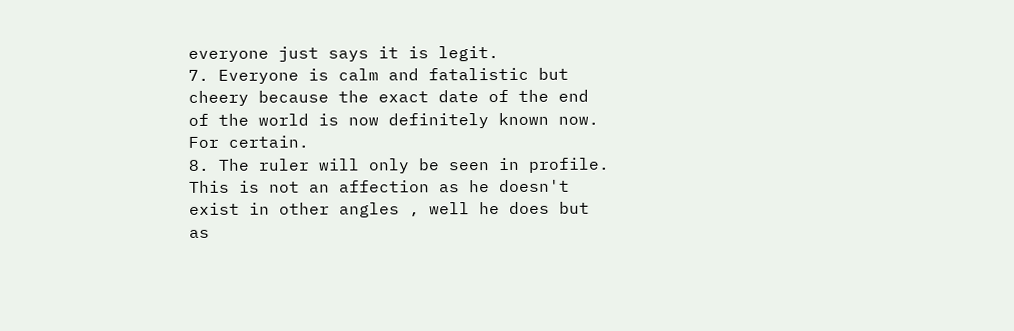everyone just says it is legit.
7. Everyone is calm and fatalistic but cheery because the exact date of the end of the world is now definitely known now. For certain.
8. The ruler will only be seen in profile. This is not an affection as he doesn't exist in other angles , well he does but as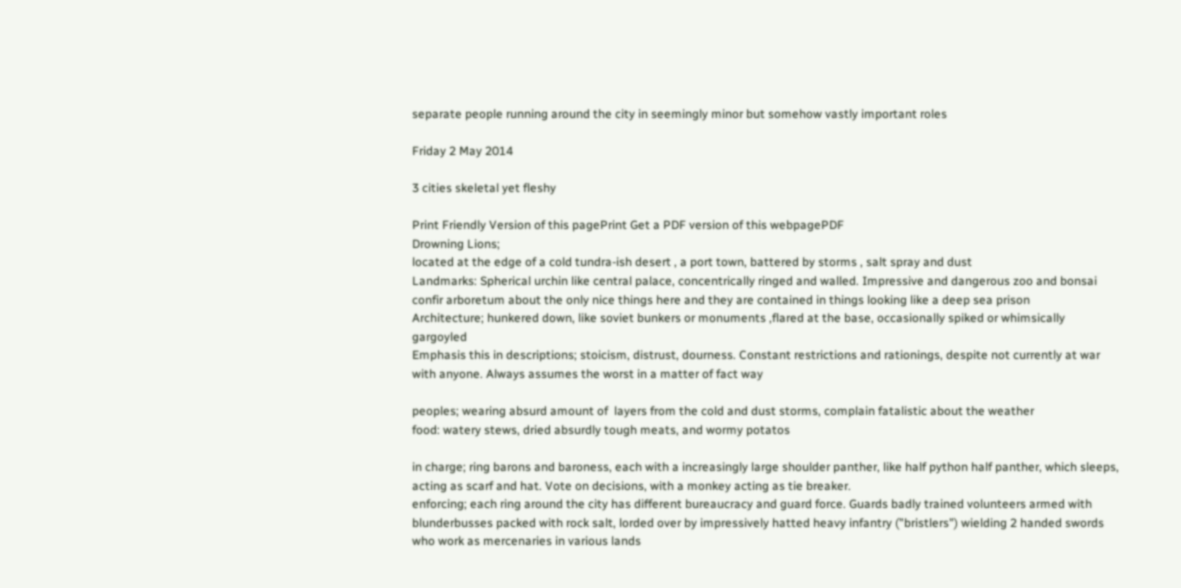separate people running around the city in seemingly minor but somehow vastly important roles

Friday 2 May 2014

3 cities skeletal yet fleshy

Print Friendly Version of this pagePrint Get a PDF version of this webpagePDF
Drowning Lions;
located at the edge of a cold tundra-ish desert , a port town, battered by storms , salt spray and dust
Landmarks: Spherical urchin like central palace, concentrically ringed and walled. Impressive and dangerous zoo and bonsai confir arboretum about the only nice things here and they are contained in things looking like a deep sea prison
Architecture; hunkered down, like soviet bunkers or monuments ,flared at the base, occasionally spiked or whimsically gargoyled
Emphasis this in descriptions; stoicism, distrust, dourness. Constant restrictions and rationings, despite not currently at war with anyone. Always assumes the worst in a matter of fact way

peoples; wearing absurd amount of  layers from the cold and dust storms, complain fatalistic about the weather
food: watery stews, dried absurdly tough meats, and wormy potatos

in charge; ring barons and baroness, each with a increasingly large shoulder panther, like half python half panther, which sleeps, acting as scarf and hat. Vote on decisions, with a monkey acting as tie breaker.
enforcing; each ring around the city has different bureaucracy and guard force. Guards badly trained volunteers armed with blunderbusses packed with rock salt, lorded over by impressively hatted heavy infantry ("bristlers") wielding 2 handed swords who work as mercenaries in various lands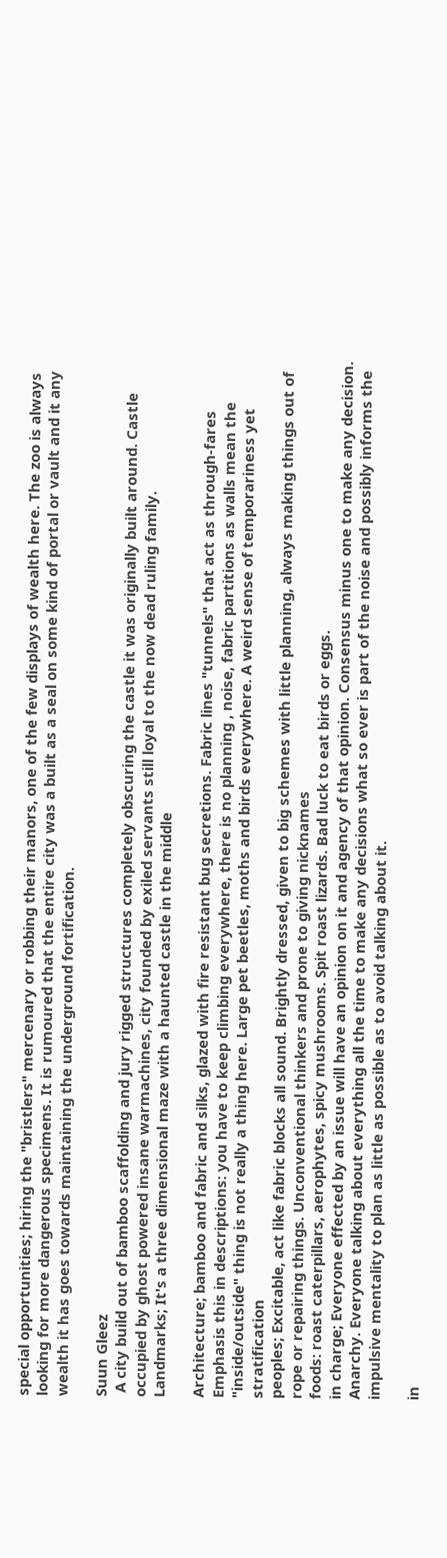special opportunities; hiring the "bristlers" mercenary or robbing their manors, one of the few displays of wealth here. The zoo is always looking for more dangerous specimens. It is rumoured that the entire city was a built as a seal on some kind of portal or vault and it any wealth it has goes towards maintaining the underground fortification.

Suun Gleez
 A city build out of bamboo scaffolding and jury rigged structures completely obscuring the castle it was originally built around. Castle occupied by ghost powered insane warmachines, city founded by exiled servants still loyal to the now dead ruling family.
Landmarks; It's a three dimensional maze with a haunted castle in the middle

Architecture; bamboo and fabric and silks, glazed with fire resistant bug secretions. Fabric lines "tunnels" that act as through-fares
Emphasis this in descriptions: you have to keep climbing everywhere, there is no planning , noise, fabric partitions as walls mean the "inside/outside" thing is not really a thing here. Large pet beetles, moths and birds everywhere. A weird sense of temporariness yet stratification
peoples; Excitable, act like fabric blocks all sound. Brightly dressed, given to big schemes with little planning, always making things out of rope or repairing things. Unconventional thinkers and prone to giving nicknames
foods: roast caterpillars, aerophytes, spicy mushrooms. Spit roast lizards. Bad luck to eat birds or eggs.
in charge; Everyone effected by an issue will have an opinion on it and agency of that opinion. Consensus minus one to make any decision. Anarchy. Everyone talking about everything all the time to make any decisions what so ever is part of the noise and possibly informs the impulsive mentality to plan as little as possible as to avoid talking about it.

in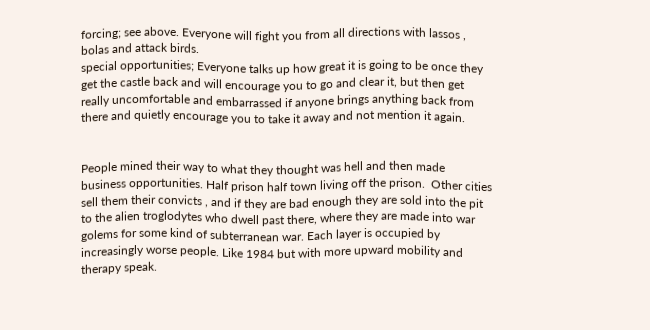forcing; see above. Everyone will fight you from all directions with lassos , bolas and attack birds.
special opportunities; Everyone talks up how great it is going to be once they get the castle back and will encourage you to go and clear it, but then get really uncomfortable and embarrassed if anyone brings anything back from there and quietly encourage you to take it away and not mention it again.


People mined their way to what they thought was hell and then made business opportunities. Half prison half town living off the prison.  Other cities sell them their convicts , and if they are bad enough they are sold into the pit to the alien troglodytes who dwell past there, where they are made into war golems for some kind of subterranean war. Each layer is occupied by increasingly worse people. Like 1984 but with more upward mobility and therapy speak.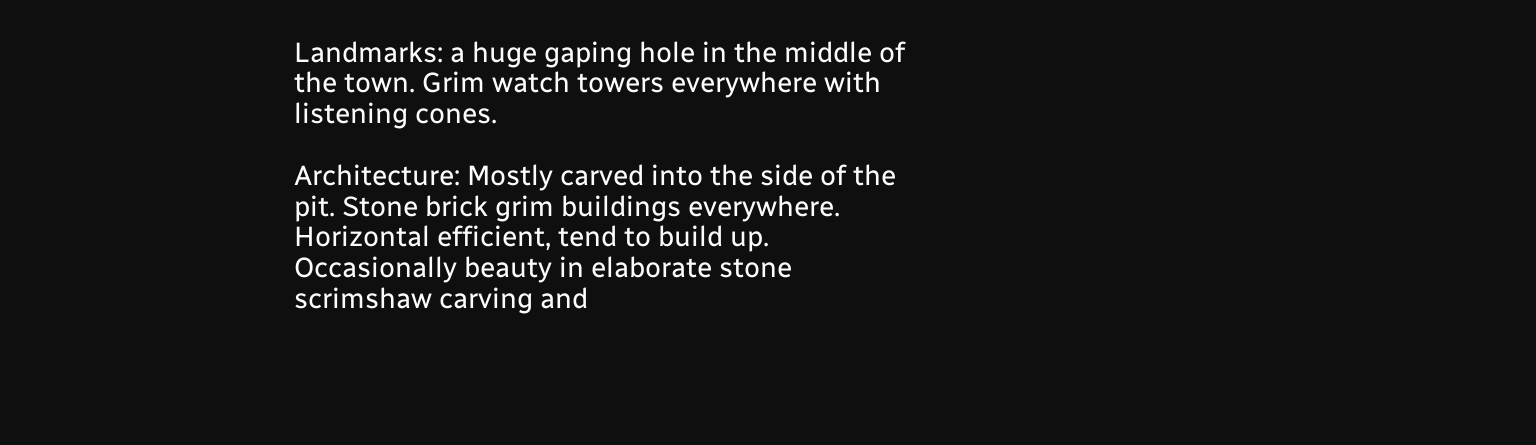Landmarks: a huge gaping hole in the middle of the town. Grim watch towers everywhere with listening cones.

Architecture: Mostly carved into the side of the pit. Stone brick grim buildings everywhere. Horizontal efficient, tend to build up. Occasionally beauty in elaborate stone scrimshaw carving and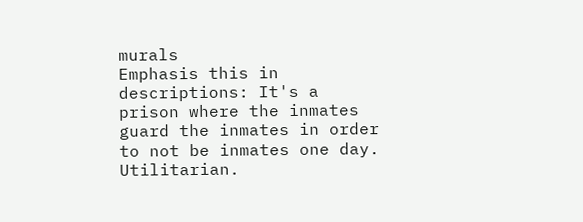murals
Emphasis this in descriptions: It's a prison where the inmates guard the inmates in order to not be inmates one day. Utilitarian.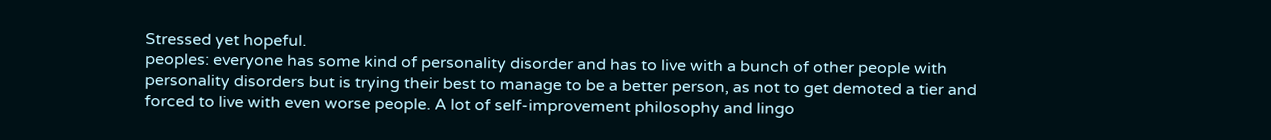Stressed yet hopeful.
peoples: everyone has some kind of personality disorder and has to live with a bunch of other people with personality disorders but is trying their best to manage to be a better person, as not to get demoted a tier and forced to live with even worse people. A lot of self-improvement philosophy and lingo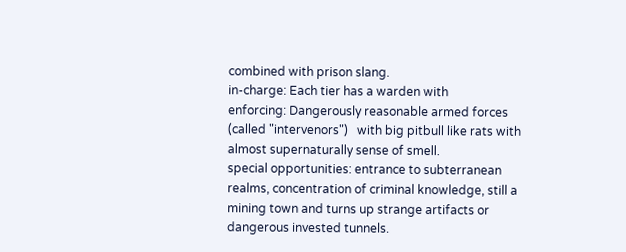combined with prison slang.
in-charge: Each tier has a warden with
enforcing: Dangerously reasonable armed forces (called "intervenors")   with big pitbull like rats with almost supernaturally sense of smell.
special opportunities: entrance to subterranean realms, concentration of criminal knowledge, still a mining town and turns up strange artifacts or dangerous invested tunnels.